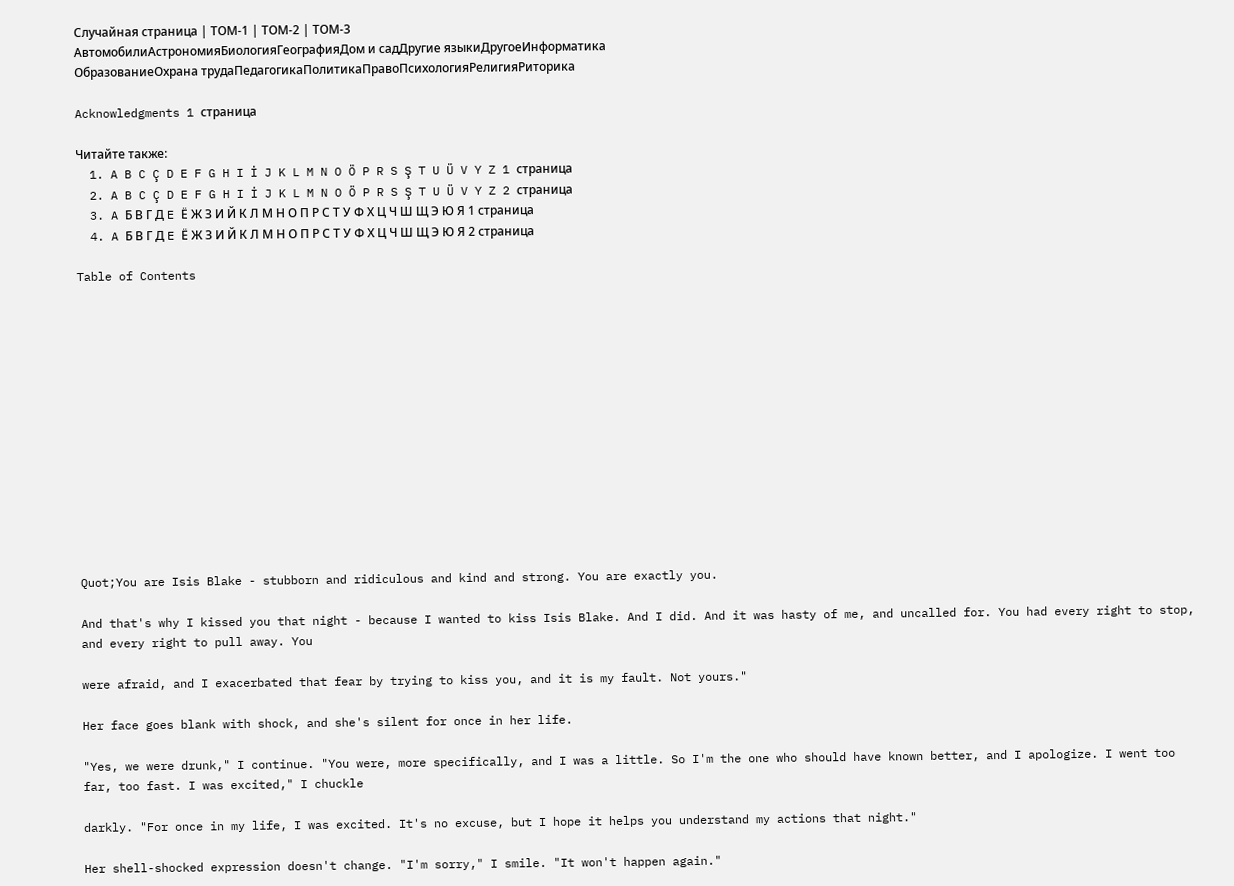Случайная страница | ТОМ-1 | ТОМ-2 | ТОМ-3
АвтомобилиАстрономияБиологияГеографияДом и садДругие языкиДругоеИнформатика
ОбразованиеОхрана трудаПедагогикаПолитикаПравоПсихологияРелигияРиторика

Acknowledgments 1 страница

Читайте также:
  1. A B C Ç D E F G H I İ J K L M N O Ö P R S Ş T U Ü V Y Z 1 страница
  2. A B C Ç D E F G H I İ J K L M N O Ö P R S Ş T U Ü V Y Z 2 страница
  3. A Б В Г Д E Ё Ж З И Й К Л М Н О П Р С Т У Ф Х Ц Ч Ш Щ Э Ю Я 1 страница
  4. A Б В Г Д E Ё Ж З И Й К Л М Н О П Р С Т У Ф Х Ц Ч Ш Щ Э Ю Я 2 страница

Table of Contents














Quot;You are Isis Blake - stubborn and ridiculous and kind and strong. You are exactly you.

And that's why I kissed you that night - because I wanted to kiss Isis Blake. And I did. And it was hasty of me, and uncalled for. You had every right to stop, and every right to pull away. You

were afraid, and I exacerbated that fear by trying to kiss you, and it is my fault. Not yours."

Her face goes blank with shock, and she's silent for once in her life.

"Yes, we were drunk," I continue. "You were, more specifically, and I was a little. So I'm the one who should have known better, and I apologize. I went too far, too fast. I was excited," I chuckle

darkly. "For once in my life, I was excited. It's no excuse, but I hope it helps you understand my actions that night."

Her shell-shocked expression doesn't change. "I'm sorry," I smile. "It won't happen again."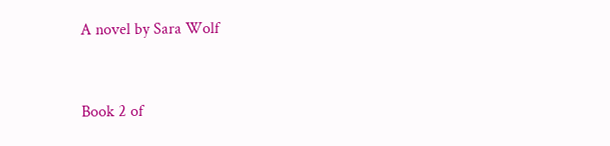A novel by Sara Wolf


Book 2 of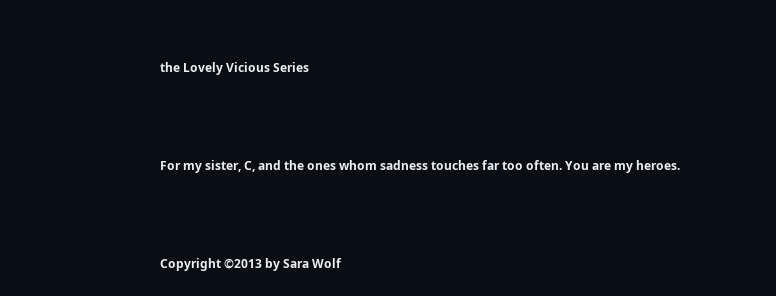the Lovely Vicious Series



For my sister, C, and the ones whom sadness touches far too often. You are my heroes.



Copyright ©2013 by Sara Wolf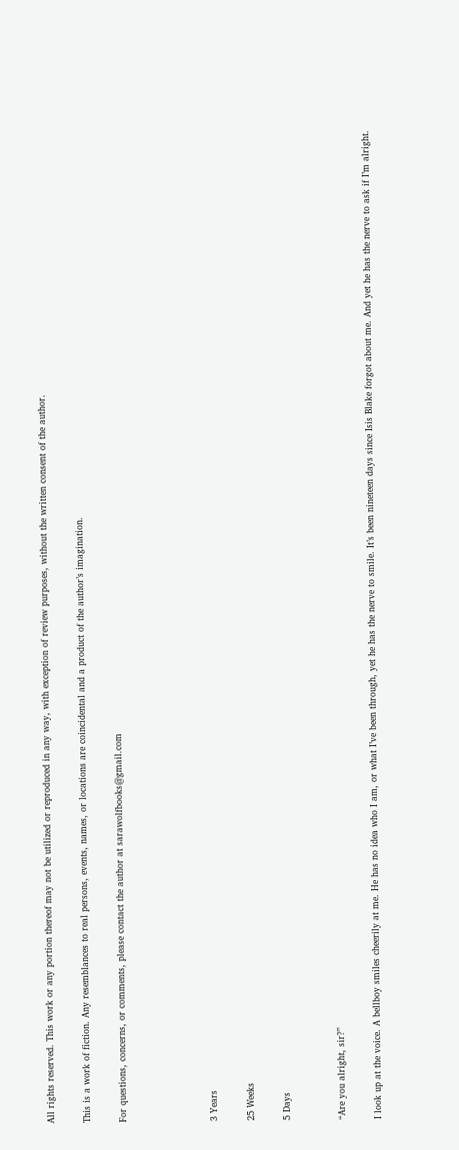All rights reserved. This work or any portion thereof may not be utilized or reproduced in any way, with exception of review purposes, without the written consent of the author.

This is a work of fiction. Any resemblances to real persons, events, names, or locations are coincidental and a product of the author’s imagination.

For questions, concerns, or comments, please contact the author at sarawolfbooks@gmail.com




3 Years

25 Weeks

5 Days


“Are you alright, sir?”

I look up at the voice. A bellboy smiles cheerily at me. He has no idea who I am, or what I’ve been through, yet he has the nerve to smile. It’s been nineteen days since Isis Blake forgot about me. And yet he has the nerve to ask if I’m alright.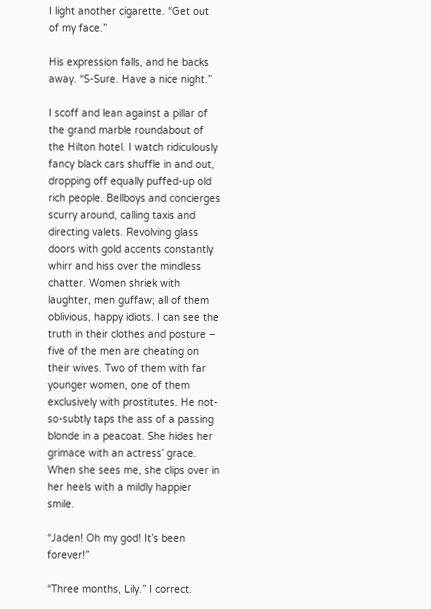I light another cigarette. “Get out of my face.”

His expression falls, and he backs away. “S-Sure. Have a nice night.”

I scoff and lean against a pillar of the grand marble roundabout of the Hilton hotel. I watch ridiculously fancy black cars shuffle in and out, dropping off equally puffed-up old rich people. Bellboys and concierges scurry around, calling taxis and directing valets. Revolving glass doors with gold accents constantly whirr and hiss over the mindless chatter. Women shriek with laughter, men guffaw; all of them oblivious, happy idiots. I can see the truth in their clothes and posture – five of the men are cheating on their wives. Two of them with far younger women, one of them exclusively with prostitutes. He not-so-subtly taps the ass of a passing blonde in a peacoat. She hides her grimace with an actress’ grace. When she sees me, she clips over in her heels with a mildly happier smile.

“Jaden! Oh my god! It’s been forever!”

“Three months, Lily.” I correct.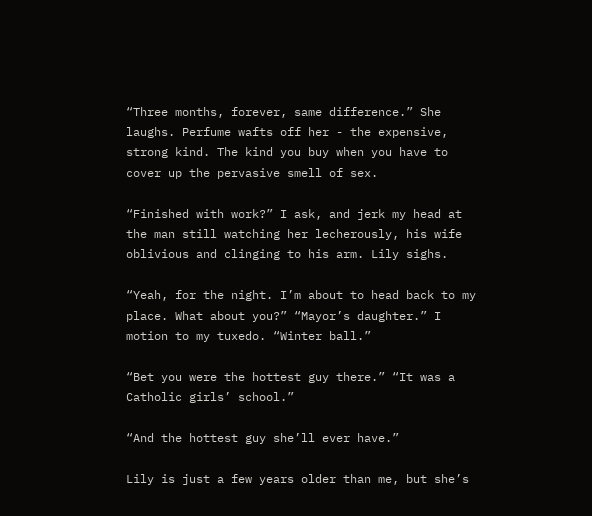“Three months, forever, same difference.” She laughs. Perfume wafts off her - the expensive, strong kind. The kind you buy when you have to cover up the pervasive smell of sex.

“Finished with work?” I ask, and jerk my head at the man still watching her lecherously, his wife oblivious and clinging to his arm. Lily sighs.

“Yeah, for the night. I’m about to head back to my place. What about you?” “Mayor’s daughter.” I motion to my tuxedo. “Winter ball.”

“Bet you were the hottest guy there.” “It was a Catholic girls’ school.”

“And the hottest guy she’ll ever have.”

Lily is just a few years older than me, but she’s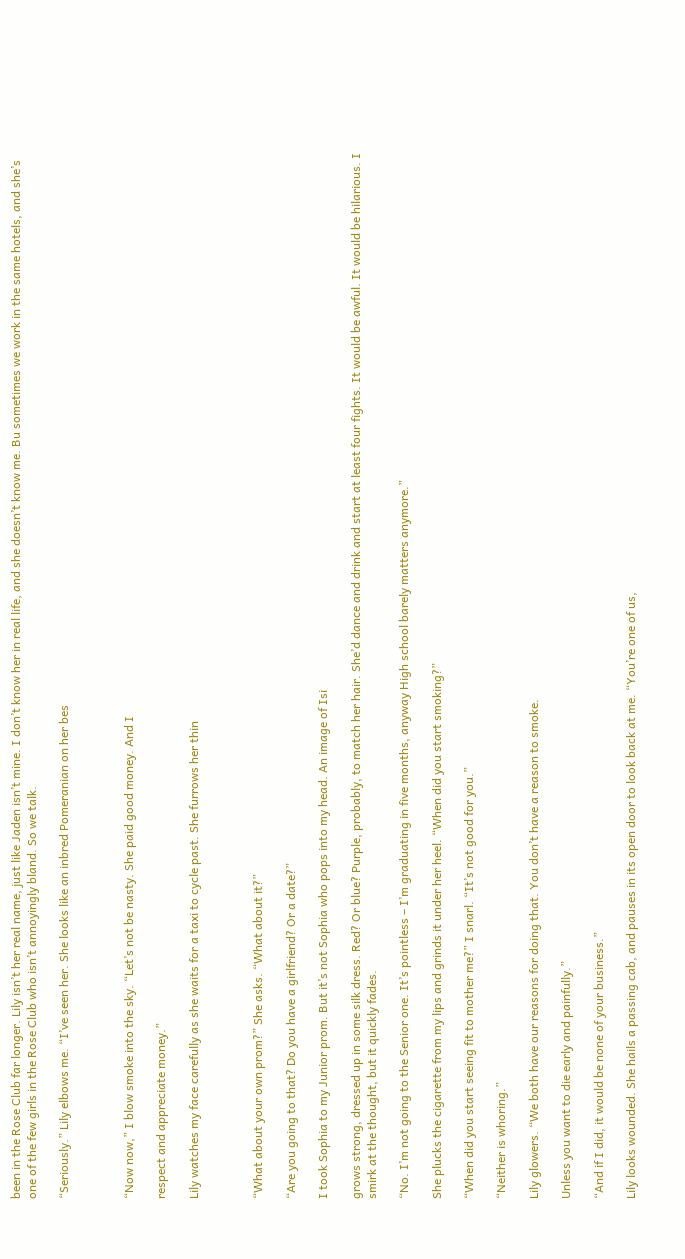been in the Rose Club far longer. Lily isn’t her real name, just like Jaden isn’t mine. I don’t know her in real life, and she doesn’t know me. Bu sometimes we work in the same hotels, and she’s one of the few girls in the Rose Club who isn’t annoyingly bland. So we talk.

“Seriously.” Lily elbows me. “I’ve seen her. She looks like an inbred Pomeranian on her bes



“Now now,” I blow smoke into the sky. “Let’s not be nasty. She paid good money. And I

respect and appreciate money.”

Lily watches my face carefully as she waits for a taxi to cycle past. She furrows her thin



“What about your own prom?” She asks. “What about it?”

“Are you going to that? Do you have a girlfriend? Or a date?”

I took Sophia to my Junior prom. But it’s not Sophia who pops into my head. An image of Isi

grows strong, dressed up in some silk dress. Red? Or blue? Purple, probably, to match her hair. She’d dance and drink and start at least four fights. It would be awful. It would be hilarious. I smirk at the thought, but it quickly fades.

“No. I’m not going to the Senior one. It’s pointless – I’m graduating in five months, anyway High school barely matters anymore.”

She plucks the cigarette from my lips and grinds it under her heel. “When did you start smoking?”

“When did you start seeing fit to mother me?” I snarl. “It’s not good for you.”

“Neither is whoring.”

Lily glowers. “We both have our reasons for doing that. You don’t have a reason to smoke.

Unless you want to die early and painfully.”

“And if I did, it would be none of your business.”

Lily looks wounded. She hails a passing cab, and pauses in its open door to look back at me. “You’re one of us,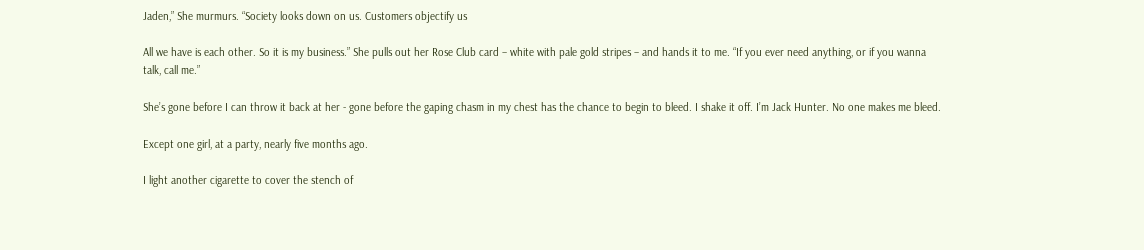Jaden,” She murmurs. “Society looks down on us. Customers objectify us

All we have is each other. So it is my business.” She pulls out her Rose Club card – white with pale gold stripes – and hands it to me. “If you ever need anything, or if you wanna talk, call me.”

She’s gone before I can throw it back at her - gone before the gaping chasm in my chest has the chance to begin to bleed. I shake it off. I’m Jack Hunter. No one makes me bleed.

Except one girl, at a party, nearly five months ago.

I light another cigarette to cover the stench of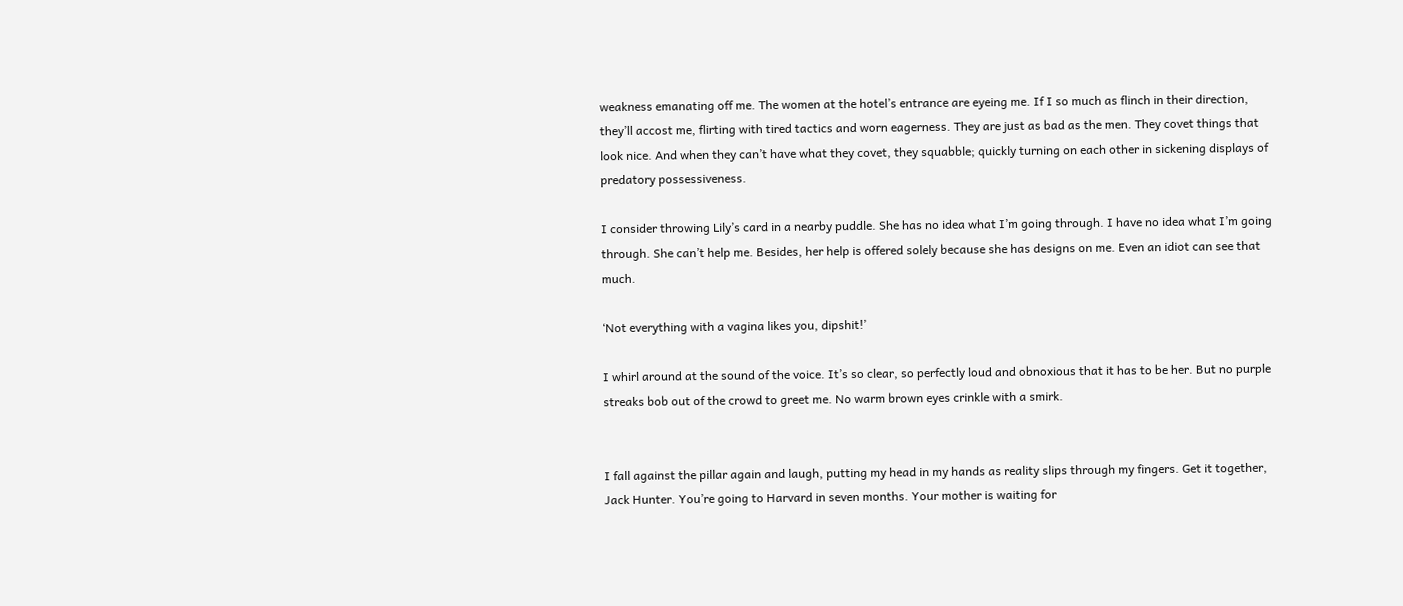weakness emanating off me. The women at the hotel’s entrance are eyeing me. If I so much as flinch in their direction, they’ll accost me, flirting with tired tactics and worn eagerness. They are just as bad as the men. They covet things that look nice. And when they can’t have what they covet, they squabble; quickly turning on each other in sickening displays of predatory possessiveness.

I consider throwing Lily’s card in a nearby puddle. She has no idea what I’m going through. I have no idea what I’m going through. She can’t help me. Besides, her help is offered solely because she has designs on me. Even an idiot can see that much.

‘Not everything with a vagina likes you, dipshit!’

I whirl around at the sound of the voice. It’s so clear, so perfectly loud and obnoxious that it has to be her. But no purple streaks bob out of the crowd to greet me. No warm brown eyes crinkle with a smirk.


I fall against the pillar again and laugh, putting my head in my hands as reality slips through my fingers. Get it together, Jack Hunter. You’re going to Harvard in seven months. Your mother is waiting for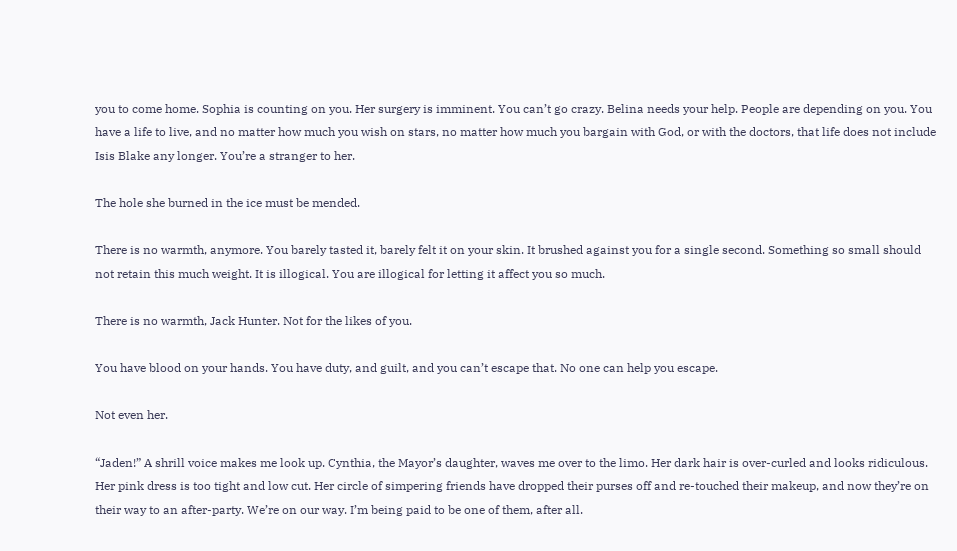you to come home. Sophia is counting on you. Her surgery is imminent. You can’t go crazy. Belina needs your help. People are depending on you. You have a life to live, and no matter how much you wish on stars, no matter how much you bargain with God, or with the doctors, that life does not include Isis Blake any longer. You’re a stranger to her.

The hole she burned in the ice must be mended.

There is no warmth, anymore. You barely tasted it, barely felt it on your skin. It brushed against you for a single second. Something so small should not retain this much weight. It is illogical. You are illogical for letting it affect you so much.

There is no warmth, Jack Hunter. Not for the likes of you.

You have blood on your hands. You have duty, and guilt, and you can’t escape that. No one can help you escape.

Not even her.

“Jaden!” A shrill voice makes me look up. Cynthia, the Mayor’s daughter, waves me over to the limo. Her dark hair is over-curled and looks ridiculous. Her pink dress is too tight and low cut. Her circle of simpering friends have dropped their purses off and re-touched their makeup, and now they’re on their way to an after-party. We’re on our way. I’m being paid to be one of them, after all.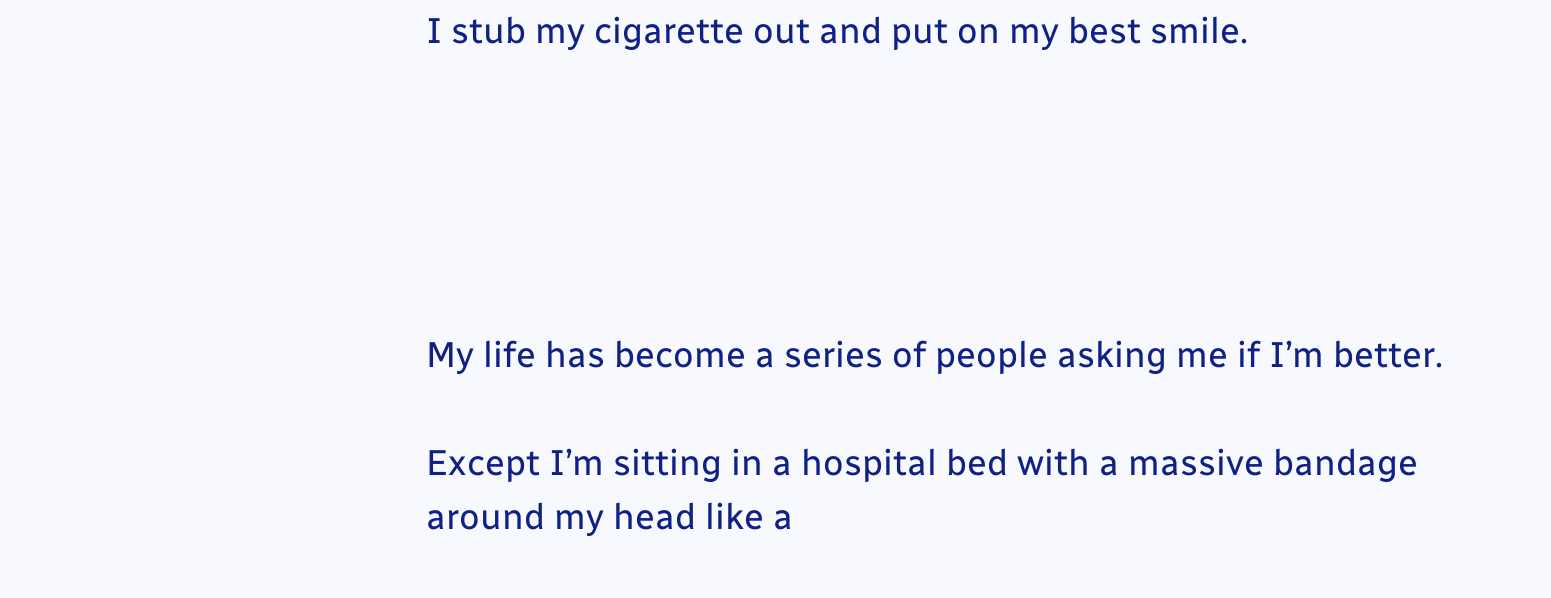I stub my cigarette out and put on my best smile.





My life has become a series of people asking me if I’m better.

Except I’m sitting in a hospital bed with a massive bandage around my head like a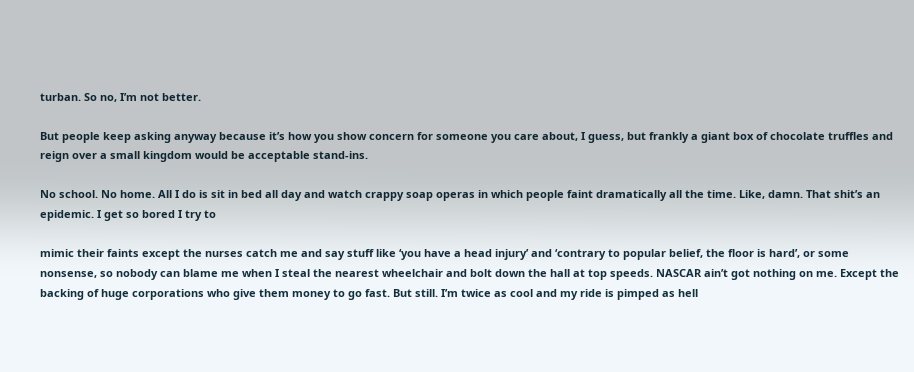turban. So no, I’m not better.

But people keep asking anyway because it’s how you show concern for someone you care about, I guess, but frankly a giant box of chocolate truffles and reign over a small kingdom would be acceptable stand-ins.

No school. No home. All I do is sit in bed all day and watch crappy soap operas in which people faint dramatically all the time. Like, damn. That shit’s an epidemic. I get so bored I try to

mimic their faints except the nurses catch me and say stuff like ‘you have a head injury’ and ‘contrary to popular belief, the floor is hard’, or some nonsense, so nobody can blame me when I steal the nearest wheelchair and bolt down the hall at top speeds. NASCAR ain’t got nothing on me. Except the backing of huge corporations who give them money to go fast. But still. I’m twice as cool and my ride is pimped as hell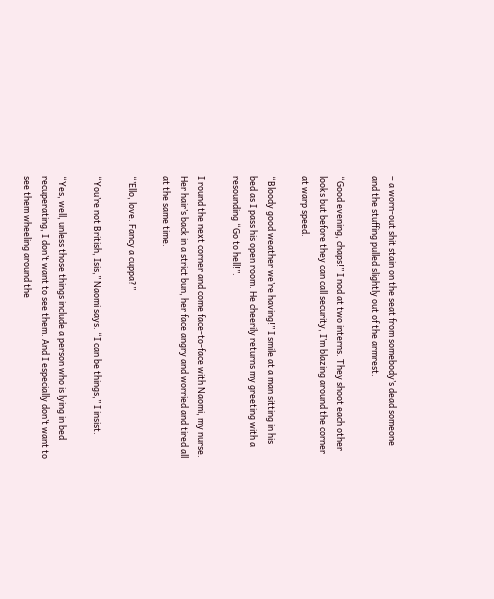– a worn-out shit stain on the seat from somebody’s dead someone and the stuffing pulled slightly out of the armrest.

“Good evening, chaps!” I nod at two interns. They shoot each other looks but before they can call security, I’m blazing around the corner at warp speed.

“Bloody good weather we’re having!” I smile at a man sitting in his bed as I pass his open room. He cheerily returns my greeting with a resounding “Go to hell!”.

I round the next corner and come face-to-face with Naomi, my nurse. Her hair’s back in a strict bun, her face angry and worried and tired all at the same time.

“’Ello, love. Fancy a cuppa?”

“You’re not British, Isis,” Naomi says. “I can be things,” I insist.

“Yes, well, unless those things include a person who is lying in bed recuperating, I don’t want to see them. And I especially don’t want to see them wheeling around the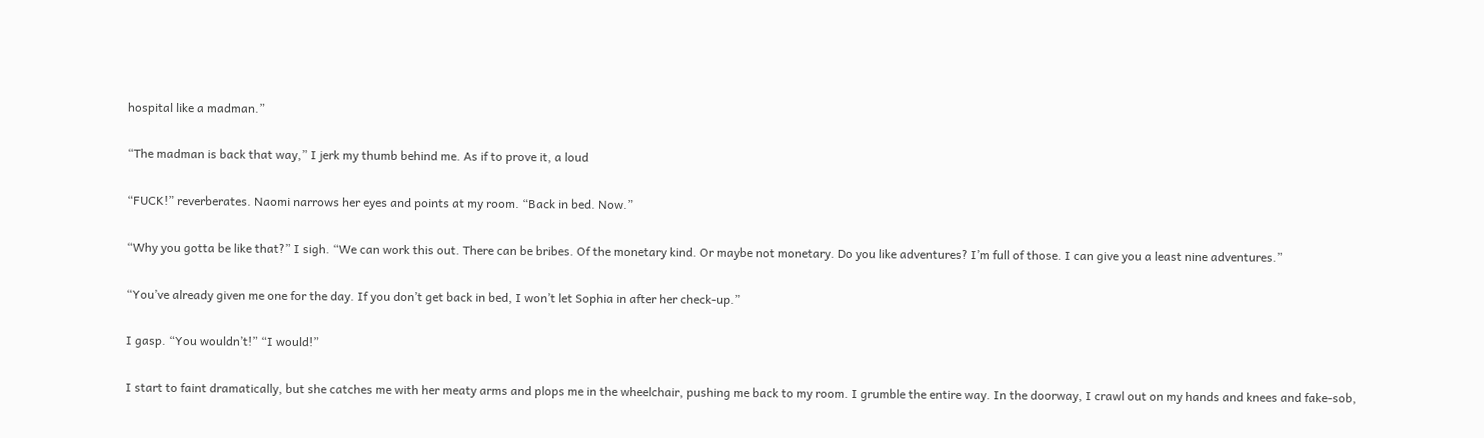hospital like a madman.”

“The madman is back that way,” I jerk my thumb behind me. As if to prove it, a loud

“FUCK!” reverberates. Naomi narrows her eyes and points at my room. “Back in bed. Now.”

“Why you gotta be like that?” I sigh. “We can work this out. There can be bribes. Of the monetary kind. Or maybe not monetary. Do you like adventures? I’m full of those. I can give you a least nine adventures.”

“You’ve already given me one for the day. If you don’t get back in bed, I won’t let Sophia in after her check-up.”

I gasp. “You wouldn’t!” “I would!”

I start to faint dramatically, but she catches me with her meaty arms and plops me in the wheelchair, pushing me back to my room. I grumble the entire way. In the doorway, I crawl out on my hands and knees and fake-sob,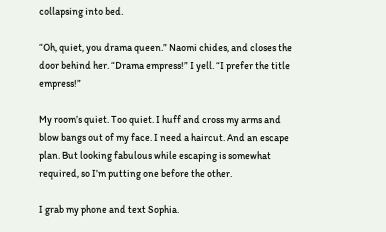collapsing into bed.

“Oh, quiet, you drama queen.” Naomi chides, and closes the door behind her. “Drama empress!” I yell. “I prefer the title empress!”

My room’s quiet. Too quiet. I huff and cross my arms and blow bangs out of my face. I need a haircut. And an escape plan. But looking fabulous while escaping is somewhat required, so I’m putting one before the other.

I grab my phone and text Sophia.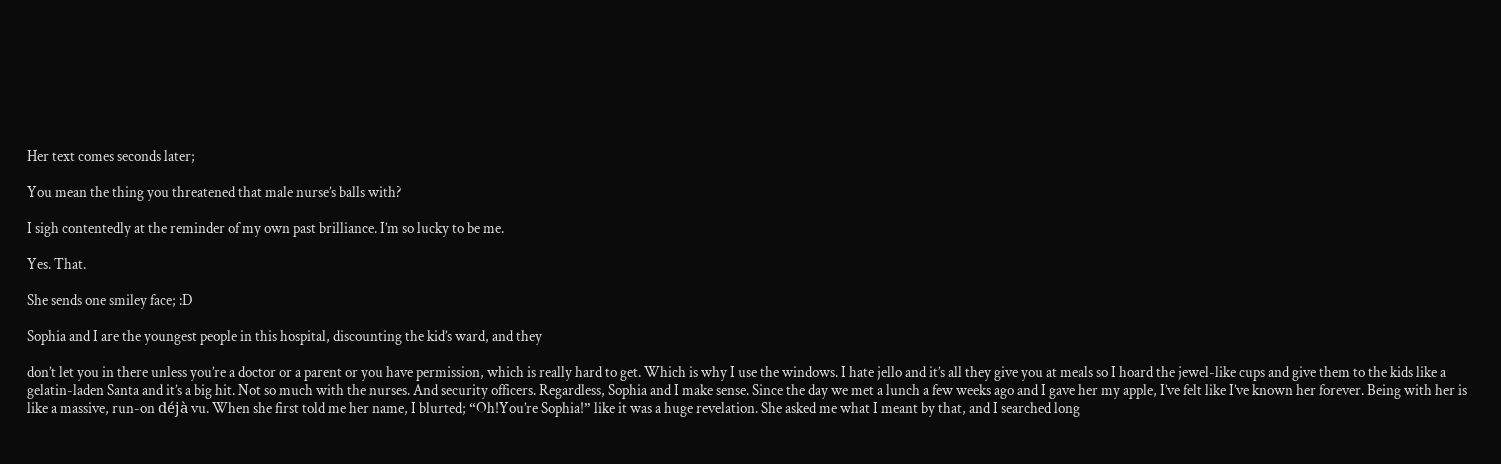Her text comes seconds later;

You mean the thing you threatened that male nurse’s balls with?

I sigh contentedly at the reminder of my own past brilliance. I’m so lucky to be me.

Yes. That.

She sends one smiley face; :D

Sophia and I are the youngest people in this hospital, discounting the kid’s ward, and they

don’t let you in there unless you’re a doctor or a parent or you have permission, which is really hard to get. Which is why I use the windows. I hate jello and it’s all they give you at meals so I hoard the jewel-like cups and give them to the kids like a gelatin-laden Santa and it’s a big hit. Not so much with the nurses. And security officers. Regardless, Sophia and I make sense. Since the day we met a lunch a few weeks ago and I gave her my apple, I’ve felt like I’ve known her forever. Being with her is like a massive, run-on déjà vu. When she first told me her name, I blurted; “Oh!You’re Sophia!” like it was a huge revelation. She asked me what I meant by that, and I searched long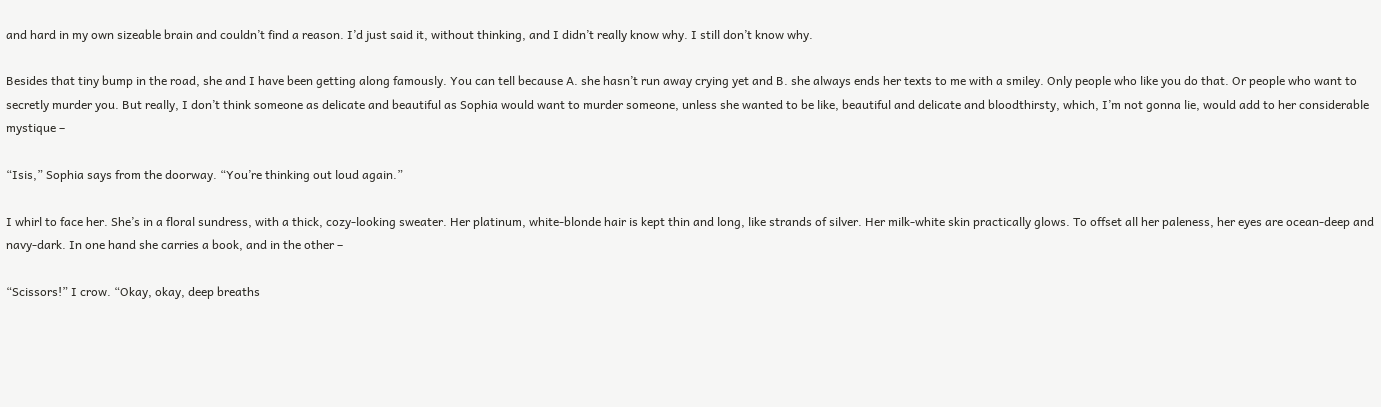and hard in my own sizeable brain and couldn’t find a reason. I’d just said it, without thinking, and I didn’t really know why. I still don’t know why.

Besides that tiny bump in the road, she and I have been getting along famously. You can tell because A. she hasn’t run away crying yet and B. she always ends her texts to me with a smiley. Only people who like you do that. Or people who want to secretly murder you. But really, I don’t think someone as delicate and beautiful as Sophia would want to murder someone, unless she wanted to be like, beautiful and delicate and bloodthirsty, which, I’m not gonna lie, would add to her considerable mystique –

“Isis,” Sophia says from the doorway. “You’re thinking out loud again.”

I whirl to face her. She’s in a floral sundress, with a thick, cozy-looking sweater. Her platinum, white-blonde hair is kept thin and long, like strands of silver. Her milk-white skin practically glows. To offset all her paleness, her eyes are ocean-deep and navy-dark. In one hand she carries a book, and in the other –

“Scissors!” I crow. “Okay, okay, deep breaths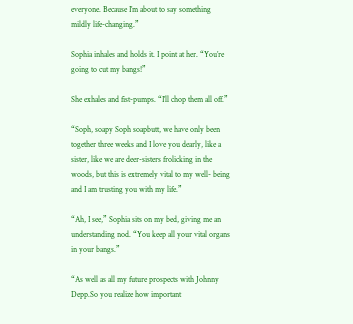everyone. Because I’m about to say something mildly life-changing.”

Sophia inhales and holds it. I point at her. “You’re going to cut my bangs!”

She exhales and fist-pumps. “I’ll chop them all off.”

“Soph, soapy Soph soapbutt, we have only been together three weeks and I love you dearly, like a sister, like we are deer-sisters frolicking in the woods, but this is extremely vital to my well- being and I am trusting you with my life.”

“Ah, I see,” Sophia sits on my bed, giving me an understanding nod. “You keep all your vital organs in your bangs.”

“As well as all my future prospects with Johnny Depp.So you realize how important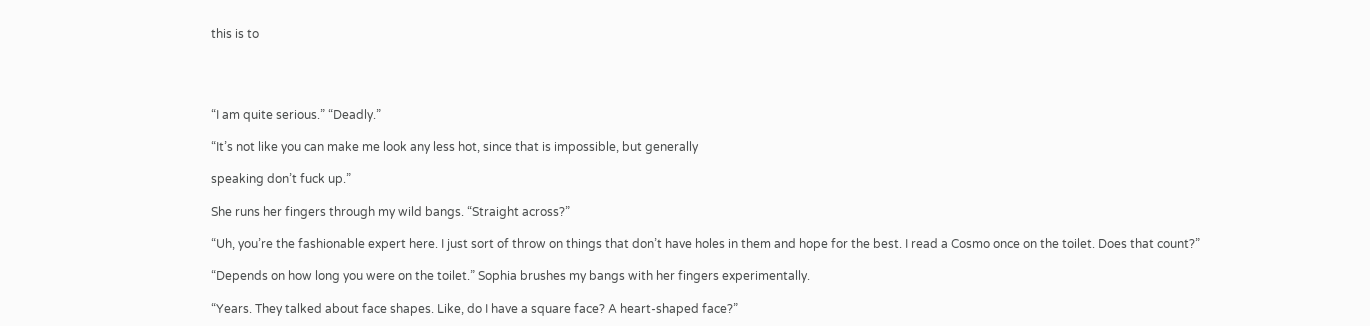this is to




“I am quite serious.” “Deadly.”

“It’s not like you can make me look any less hot, since that is impossible, but generally

speaking don’t fuck up.”

She runs her fingers through my wild bangs. “Straight across?”

“Uh, you’re the fashionable expert here. I just sort of throw on things that don’t have holes in them and hope for the best. I read a Cosmo once on the toilet. Does that count?”

“Depends on how long you were on the toilet.” Sophia brushes my bangs with her fingers experimentally.

“Years. They talked about face shapes. Like, do I have a square face? A heart-shaped face?”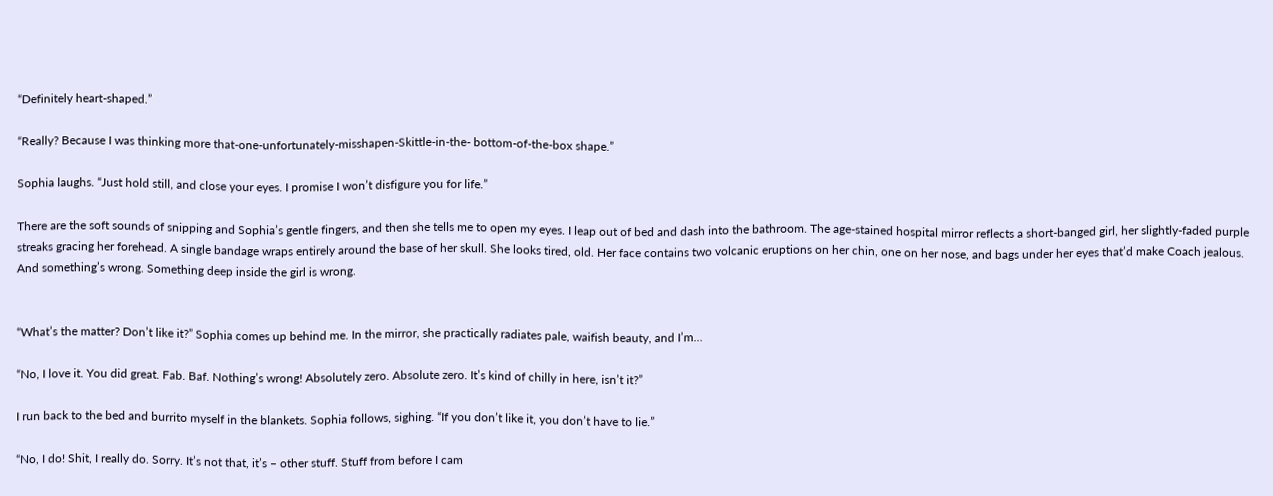“Definitely heart-shaped.”

“Really? Because I was thinking more that-one-unfortunately-misshapen-Skittle-in-the- bottom-of-the-box shape.”

Sophia laughs. “Just hold still, and close your eyes. I promise I won’t disfigure you for life.”

There are the soft sounds of snipping and Sophia’s gentle fingers, and then she tells me to open my eyes. I leap out of bed and dash into the bathroom. The age-stained hospital mirror reflects a short-banged girl, her slightly-faded purple streaks gracing her forehead. A single bandage wraps entirely around the base of her skull. She looks tired, old. Her face contains two volcanic eruptions on her chin, one on her nose, and bags under her eyes that’d make Coach jealous. And something’s wrong. Something deep inside the girl is wrong.


“What’s the matter? Don’t like it?” Sophia comes up behind me. In the mirror, she practically radiates pale, waifish beauty, and I’m…

“No, I love it. You did great. Fab. Baf. Nothing’s wrong! Absolutely zero. Absolute zero. It’s kind of chilly in here, isn’t it?”

I run back to the bed and burrito myself in the blankets. Sophia follows, sighing. “If you don’t like it, you don’t have to lie.”

“No, I do! Shit, I really do. Sorry. It’s not that, it’s – other stuff. Stuff from before I cam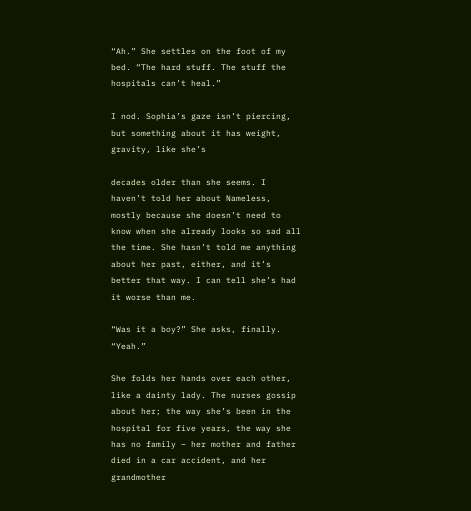“Ah.” She settles on the foot of my bed. “The hard stuff. The stuff the hospitals can’t heal.”

I nod. Sophia’s gaze isn’t piercing, but something about it has weight, gravity, like she’s

decades older than she seems. I haven’t told her about Nameless, mostly because she doesn’t need to know when she already looks so sad all the time. She hasn’t told me anything about her past, either, and it’s better that way. I can tell she’s had it worse than me.

“Was it a boy?” She asks, finally. “Yeah.”

She folds her hands over each other, like a dainty lady. The nurses gossip about her; the way she’s been in the hospital for five years, the way she has no family – her mother and father died in a car accident, and her grandmother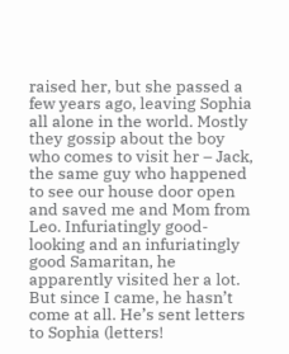raised her, but she passed a few years ago, leaving Sophia all alone in the world. Mostly they gossip about the boy who comes to visit her – Jack, the same guy who happened to see our house door open and saved me and Mom from Leo. Infuriatingly good-looking and an infuriatingly good Samaritan, he apparently visited her a lot. But since I came, he hasn’t come at all. He’s sent letters to Sophia (letters!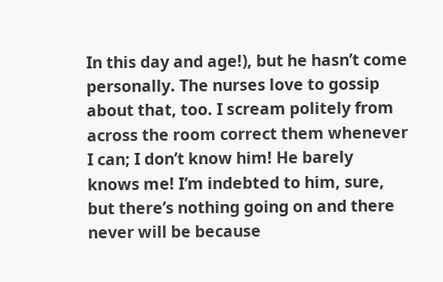In this day and age!), but he hasn’t come personally. The nurses love to gossip about that, too. I scream politely from across the room correct them whenever I can; I don’t know him! He barely knows me! I’m indebted to him, sure, but there’s nothing going on and there never will be because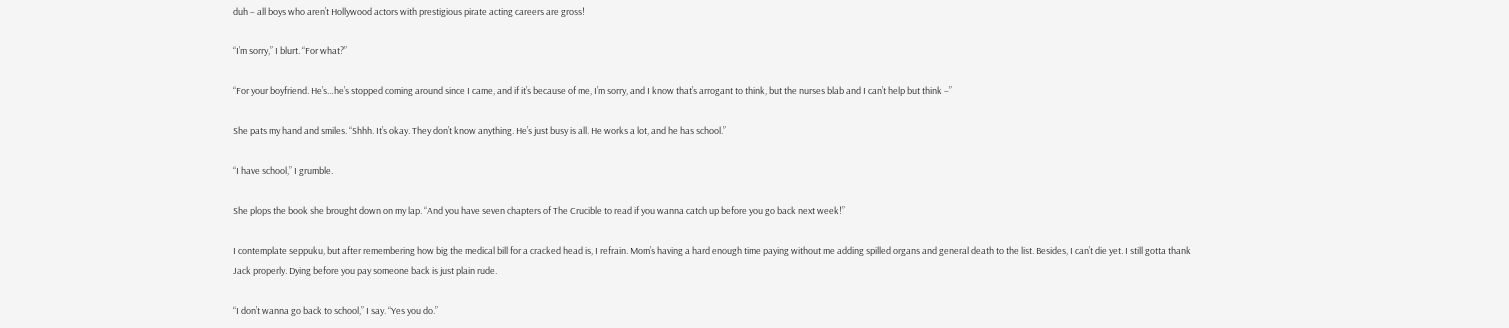duh – all boys who aren’t Hollywood actors with prestigious pirate acting careers are gross!

“I’m sorry,” I blurt. “For what?”

“For your boyfriend. He’s…he’s stopped coming around since I came, and if it’s because of me, I’m sorry, and I know that’s arrogant to think, but the nurses blab and I can’t help but think –”

She pats my hand and smiles. “Shhh. It’s okay. They don’t know anything. He’s just busy is all. He works a lot, and he has school.”

“I have school,” I grumble.

She plops the book she brought down on my lap. “And you have seven chapters of The Crucible to read if you wanna catch up before you go back next week!”

I contemplate seppuku, but after remembering how big the medical bill for a cracked head is, I refrain. Mom’s having a hard enough time paying without me adding spilled organs and general death to the list. Besides, I can’t die yet. I still gotta thank Jack properly. Dying before you pay someone back is just plain rude.

“I don’t wanna go back to school,” I say. “Yes you do.”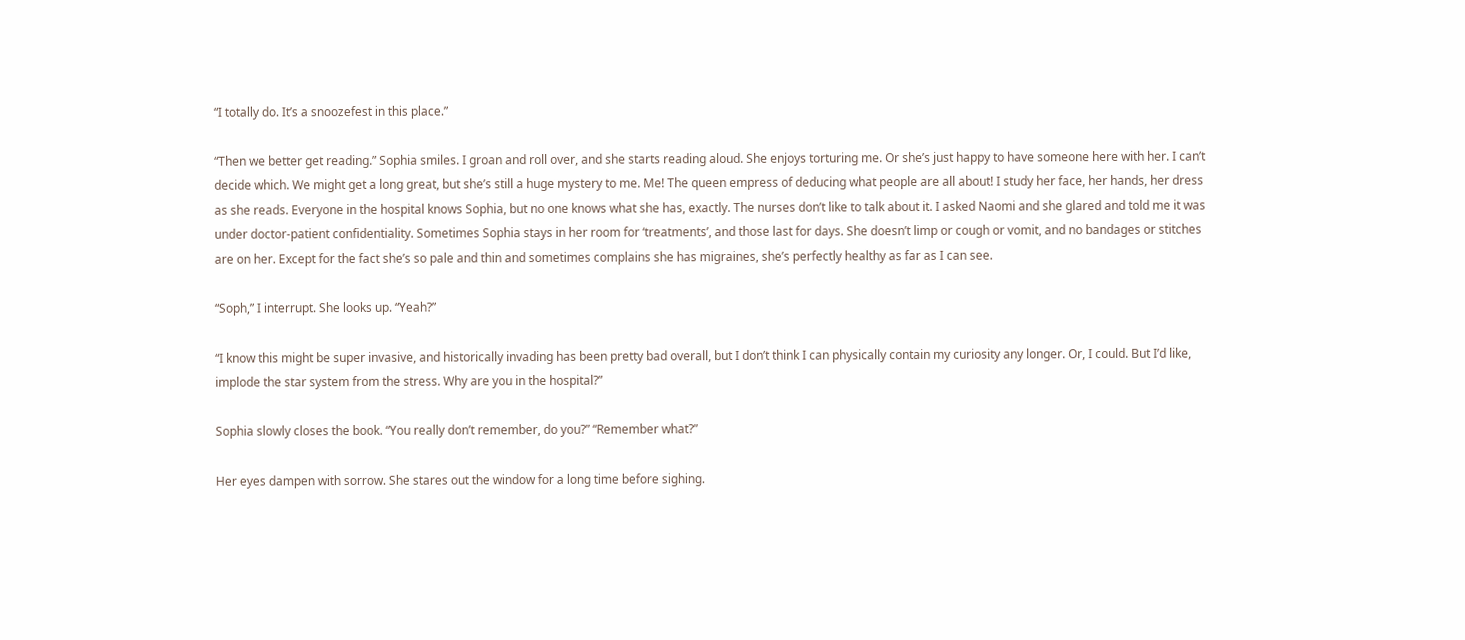“I totally do. It’s a snoozefest in this place.”

“Then we better get reading.” Sophia smiles. I groan and roll over, and she starts reading aloud. She enjoys torturing me. Or she’s just happy to have someone here with her. I can’t decide which. We might get a long great, but she’s still a huge mystery to me. Me! The queen empress of deducing what people are all about! I study her face, her hands, her dress as she reads. Everyone in the hospital knows Sophia, but no one knows what she has, exactly. The nurses don’t like to talk about it. I asked Naomi and she glared and told me it was under doctor-patient confidentiality. Sometimes Sophia stays in her room for ‘treatments’, and those last for days. She doesn’t limp or cough or vomit, and no bandages or stitches are on her. Except for the fact she’s so pale and thin and sometimes complains she has migraines, she’s perfectly healthy as far as I can see.

“Soph,” I interrupt. She looks up. “Yeah?”

“I know this might be super invasive, and historically invading has been pretty bad overall, but I don’t think I can physically contain my curiosity any longer. Or, I could. But I’d like, implode the star system from the stress. Why are you in the hospital?”

Sophia slowly closes the book. “You really don’t remember, do you?” “Remember what?”

Her eyes dampen with sorrow. She stares out the window for a long time before sighing.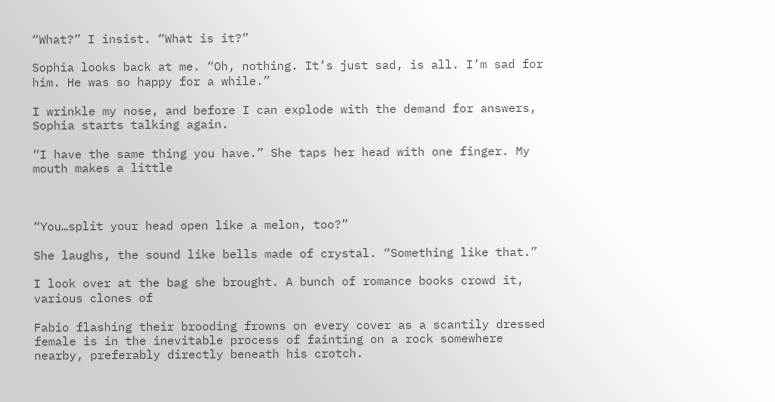“What?” I insist. “What is it?”

Sophia looks back at me. “Oh, nothing. It’s just sad, is all. I’m sad for him. He was so happy for a while.”

I wrinkle my nose, and before I can explode with the demand for answers, Sophia starts talking again.

“I have the same thing you have.” She taps her head with one finger. My mouth makes a little



“You…split your head open like a melon, too?”

She laughs, the sound like bells made of crystal. “Something like that.”

I look over at the bag she brought. A bunch of romance books crowd it, various clones of

Fabio flashing their brooding frowns on every cover as a scantily dressed female is in the inevitable process of fainting on a rock somewhere nearby, preferably directly beneath his crotch.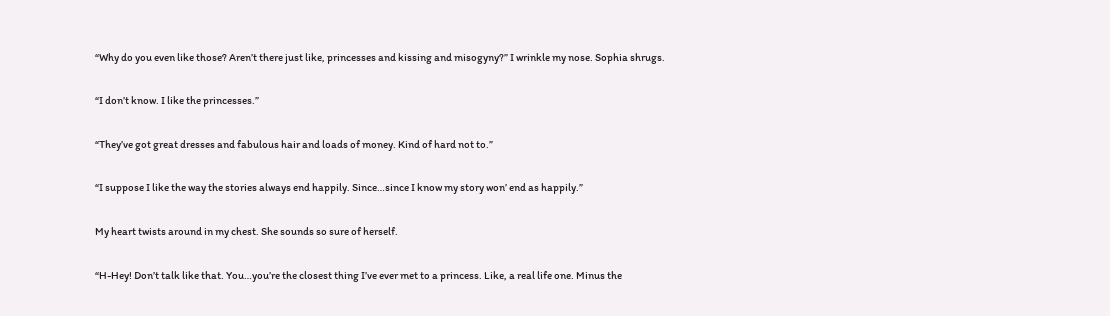“Why do you even like those? Aren’t there just like, princesses and kissing and misogyny?” I wrinkle my nose. Sophia shrugs.

“I don’t know. I like the princesses.”

“They’ve got great dresses and fabulous hair and loads of money. Kind of hard not to.”

“I suppose I like the way the stories always end happily. Since…since I know my story won’ end as happily.”

My heart twists around in my chest. She sounds so sure of herself.

“H-Hey! Don’t talk like that. You…you’re the closest thing I’ve ever met to a princess. Like, a real life one. Minus the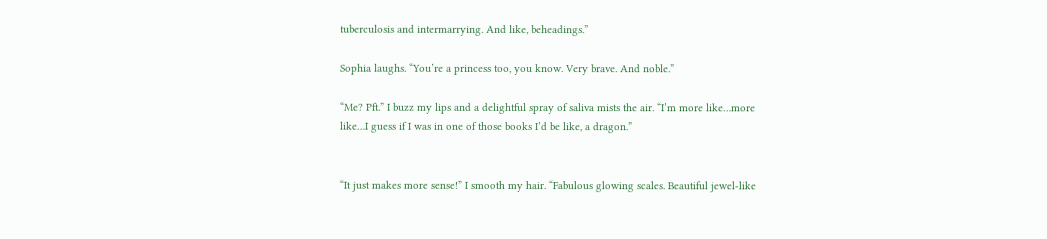tuberculosis and intermarrying. And like, beheadings.”

Sophia laughs. “You’re a princess too, you know. Very brave. And noble.”

“Me? Pft.” I buzz my lips and a delightful spray of saliva mists the air. “I’m more like…more like…I guess if I was in one of those books I’d be like, a dragon.”


“It just makes more sense!” I smooth my hair. “Fabulous glowing scales. Beautiful jewel-like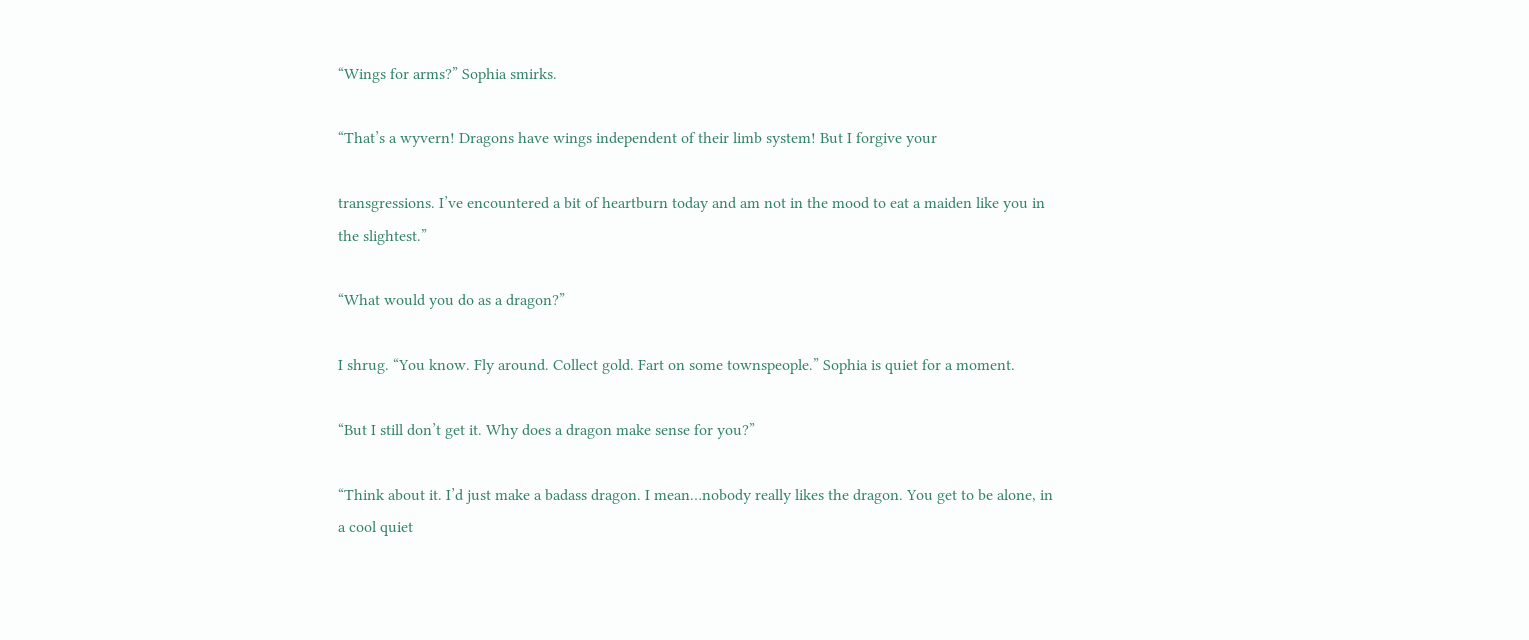“Wings for arms?” Sophia smirks.

“That’s a wyvern! Dragons have wings independent of their limb system! But I forgive your

transgressions. I’ve encountered a bit of heartburn today and am not in the mood to eat a maiden like you in the slightest.”

“What would you do as a dragon?”

I shrug. “You know. Fly around. Collect gold. Fart on some townspeople.” Sophia is quiet for a moment.

“But I still don’t get it. Why does a dragon make sense for you?”

“Think about it. I’d just make a badass dragon. I mean…nobody really likes the dragon. You get to be alone, in a cool quiet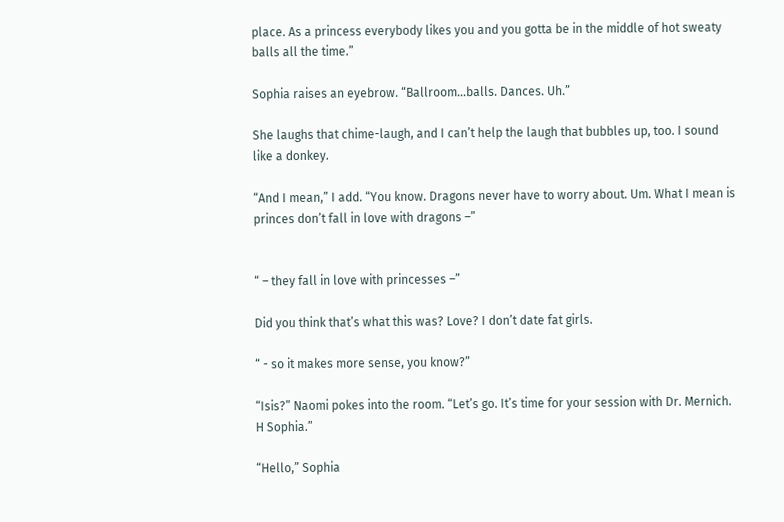place. As a princess everybody likes you and you gotta be in the middle of hot sweaty balls all the time.”

Sophia raises an eyebrow. “Ballroom…balls. Dances. Uh.”

She laughs that chime-laugh, and I can’t help the laugh that bubbles up, too. I sound like a donkey.

“And I mean,” I add. “You know. Dragons never have to worry about. Um. What I mean is princes don’t fall in love with dragons –”


“ – they fall in love with princesses –”

Did you think that’s what this was? Love? I don’t date fat girls.

“ - so it makes more sense, you know?”

“Isis?” Naomi pokes into the room. “Let’s go. It’s time for your session with Dr. Mernich. H Sophia.”

“Hello,” Sophia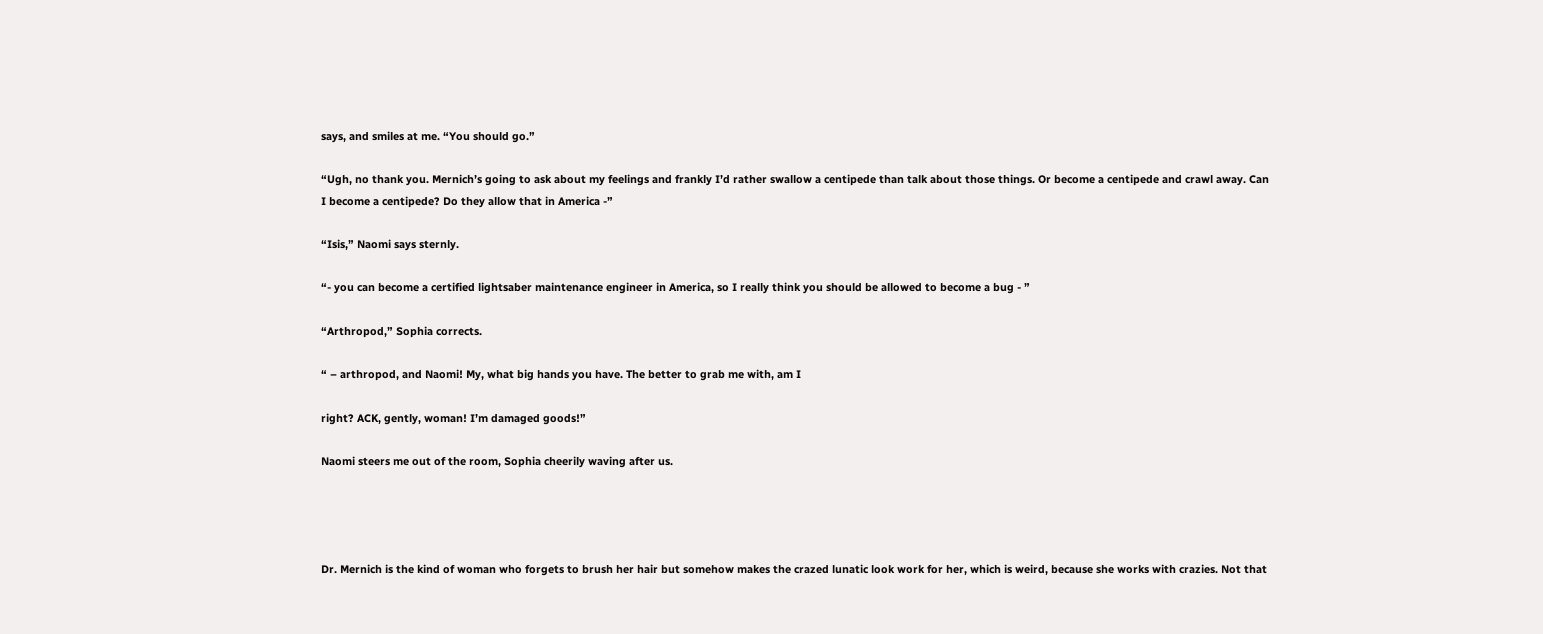says, and smiles at me. “You should go.”

“Ugh, no thank you. Mernich’s going to ask about my feelings and frankly I’d rather swallow a centipede than talk about those things. Or become a centipede and crawl away. Can I become a centipede? Do they allow that in America -”

“Isis,” Naomi says sternly.

“- you can become a certified lightsaber maintenance engineer in America, so I really think you should be allowed to become a bug - ”

“Arthropod,” Sophia corrects.

“ – arthropod, and Naomi! My, what big hands you have. The better to grab me with, am I

right? ACK, gently, woman! I’m damaged goods!”

Naomi steers me out of the room, Sophia cheerily waving after us.




Dr. Mernich is the kind of woman who forgets to brush her hair but somehow makes the crazed lunatic look work for her, which is weird, because she works with crazies. Not that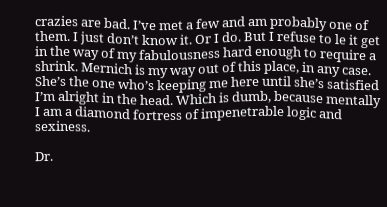crazies are bad. I’ve met a few and am probably one of them. I just don’t know it. Or I do. But I refuse to le it get in the way of my fabulousness hard enough to require a shrink. Mernich is my way out of this place, in any case. She’s the one who’s keeping me here until she’s satisfied I’m alright in the head. Which is dumb, because mentally I am a diamond fortress of impenetrable logic and sexiness.

Dr.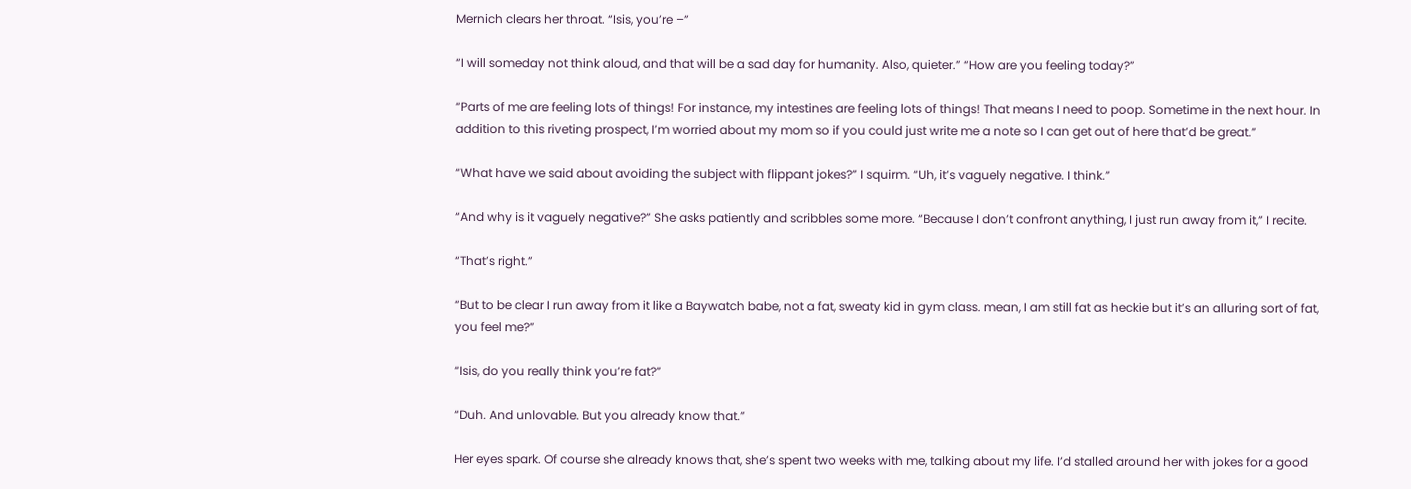Mernich clears her throat. “Isis, you’re –”

“I will someday not think aloud, and that will be a sad day for humanity. Also, quieter.” “How are you feeling today?”

“Parts of me are feeling lots of things! For instance, my intestines are feeling lots of things! That means I need to poop. Sometime in the next hour. In addition to this riveting prospect, I’m worried about my mom so if you could just write me a note so I can get out of here that’d be great.”

“What have we said about avoiding the subject with flippant jokes?” I squirm. “Uh, it’s vaguely negative. I think.”

“And why is it vaguely negative?” She asks patiently and scribbles some more. “Because I don’t confront anything, I just run away from it,” I recite.

“That’s right.”

“But to be clear I run away from it like a Baywatch babe, not a fat, sweaty kid in gym class. mean, I am still fat as heckie but it’s an alluring sort of fat, you feel me?”

“Isis, do you really think you’re fat?”

“Duh. And unlovable. But you already know that.”

Her eyes spark. Of course she already knows that, she’s spent two weeks with me, talking about my life. I’d stalled around her with jokes for a good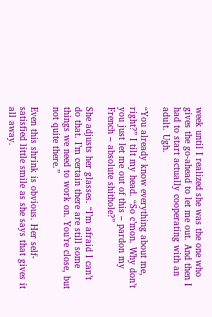week until I realized she was the one who gives the go-ahead to let me out. And then I had to start actually cooperating with an adult. Ugh.

“You already know everything about me, right?” I tilt my head. “So c’mon. Why don’t you just let me out of this – pardon my French – absolute shithole?”

She adjusts her glasses. “I’m afraid I can’t do that. I’m certain there are still some things we need to work on. You’re close, but not quite there.”

Even this shrink is obvious. Her self-satisfied little smile as she says that gives it all away.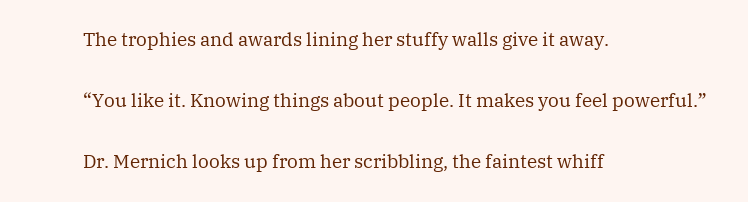The trophies and awards lining her stuffy walls give it away.

“You like it. Knowing things about people. It makes you feel powerful.”

Dr. Mernich looks up from her scribbling, the faintest whiff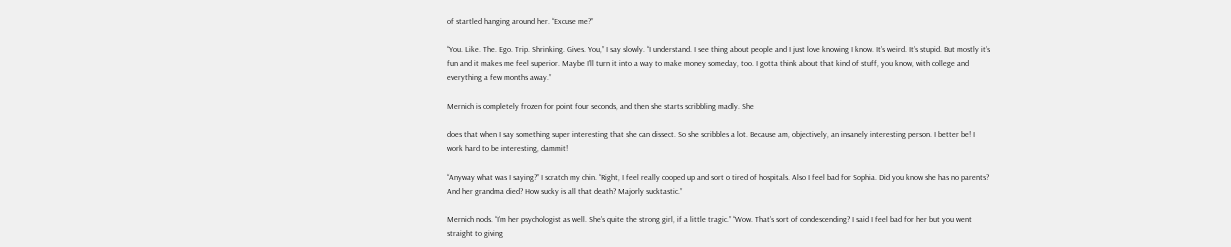of startled hanging around her. “Excuse me?”

“You. Like. The. Ego. Trip. Shrinking. Gives. You,” I say slowly. “I understand. I see thing about people and I just love knowing I know. It’s weird. It’s stupid. But mostly it’s fun and it makes me feel superior. Maybe I’ll turn it into a way to make money someday, too. I gotta think about that kind of stuff, you know, with college and everything a few months away.”

Mernich is completely frozen for point four seconds, and then she starts scribbling madly. She

does that when I say something super interesting that she can dissect. So she scribbles a lot. Because am, objectively, an insanely interesting person. I better be! I work hard to be interesting, dammit!

“Anyway what was I saying?” I scratch my chin. “Right, I feel really cooped up and sort o tired of hospitals. Also I feel bad for Sophia. Did you know she has no parents? And her grandma died? How sucky is all that death? Majorly sucktastic.”

Mernich nods. “I’m her psychologist as well. She’s quite the strong girl, if a little tragic.” “Wow. That’s sort of condescending? I said I feel bad for her but you went straight to giving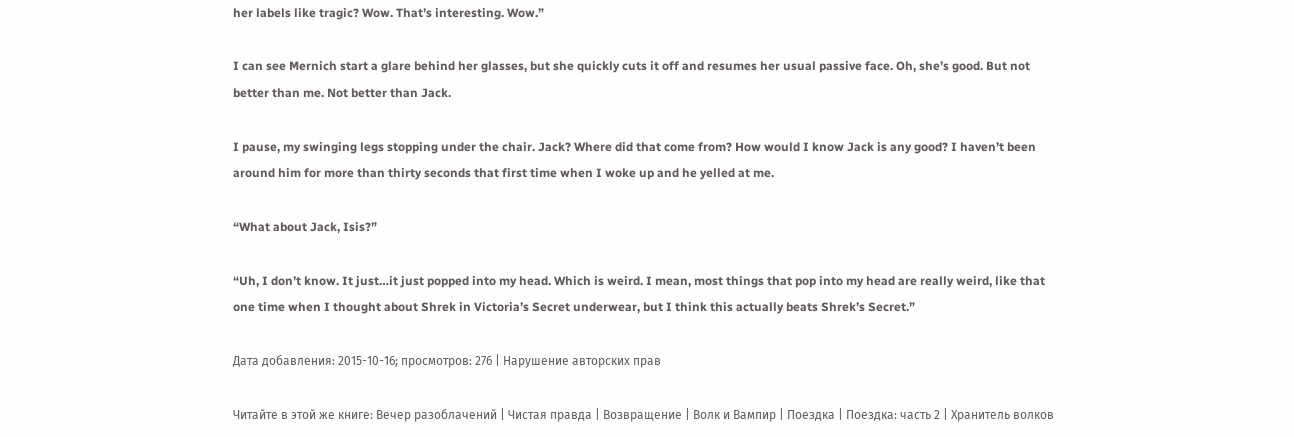her labels like tragic? Wow. That’s interesting. Wow.”

I can see Mernich start a glare behind her glasses, but she quickly cuts it off and resumes her usual passive face. Oh, she’s good. But not better than me. Not better than Jack.

I pause, my swinging legs stopping under the chair. Jack? Where did that come from? How would I know Jack is any good? I haven’t been around him for more than thirty seconds that first time when I woke up and he yelled at me.

“What about Jack, Isis?”

“Uh, I don’t know. It just…it just popped into my head. Which is weird. I mean, most things that pop into my head are really weird, like that one time when I thought about Shrek in Victoria’s Secret underwear, but I think this actually beats Shrek’s Secret.”

Дата добавления: 2015-10-16; просмотров: 276 | Нарушение авторских прав

Читайте в этой же книге: Вечер разоблачений | Чистая правда | Возвращение | Волк и Вампир | Поездка | Поездка: часть 2 | Хранитель волков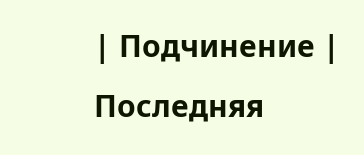| Подчинение | Последняя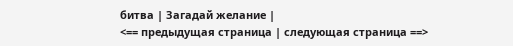битва | Загадай желание |
<== предыдущая страница | следующая страница ==>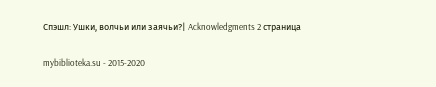Спэшл: Ушки, волчьи или заячьи?| Acknowledgments 2 страница

mybiblioteka.su - 2015-2020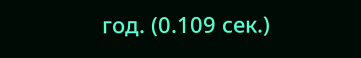год. (0.109 сек.)